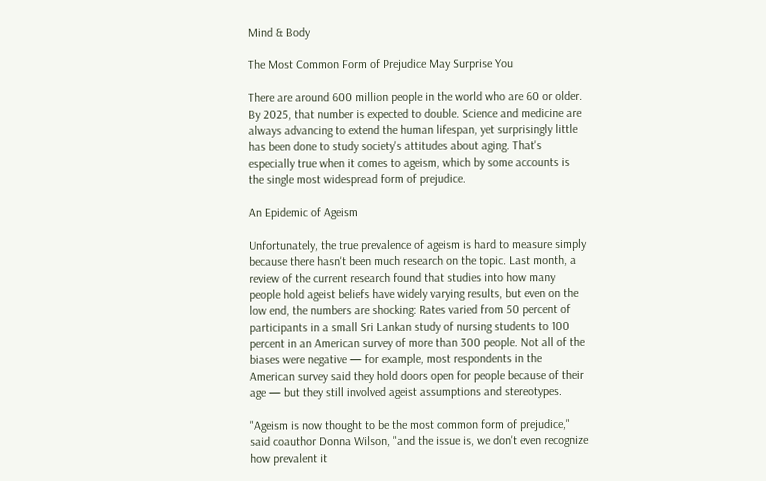Mind & Body

The Most Common Form of Prejudice May Surprise You

There are around 600 million people in the world who are 60 or older. By 2025, that number is expected to double. Science and medicine are always advancing to extend the human lifespan, yet surprisingly little has been done to study society's attitudes about aging. That's especially true when it comes to ageism, which by some accounts is the single most widespread form of prejudice.

An Epidemic of Ageism

Unfortunately, the true prevalence of ageism is hard to measure simply because there hasn't been much research on the topic. Last month, a review of the current research found that studies into how many people hold ageist beliefs have widely varying results, but even on the low end, the numbers are shocking: Rates varied from 50 percent of participants in a small Sri Lankan study of nursing students to 100 percent in an American survey of more than 300 people. Not all of the biases were negative — for example, most respondents in the American survey said they hold doors open for people because of their age — but they still involved ageist assumptions and stereotypes.

"Ageism is now thought to be the most common form of prejudice," said coauthor Donna Wilson, "and the issue is, we don't even recognize how prevalent it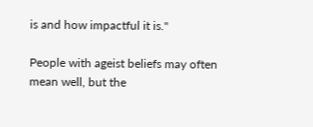is and how impactful it is."

People with ageist beliefs may often mean well, but the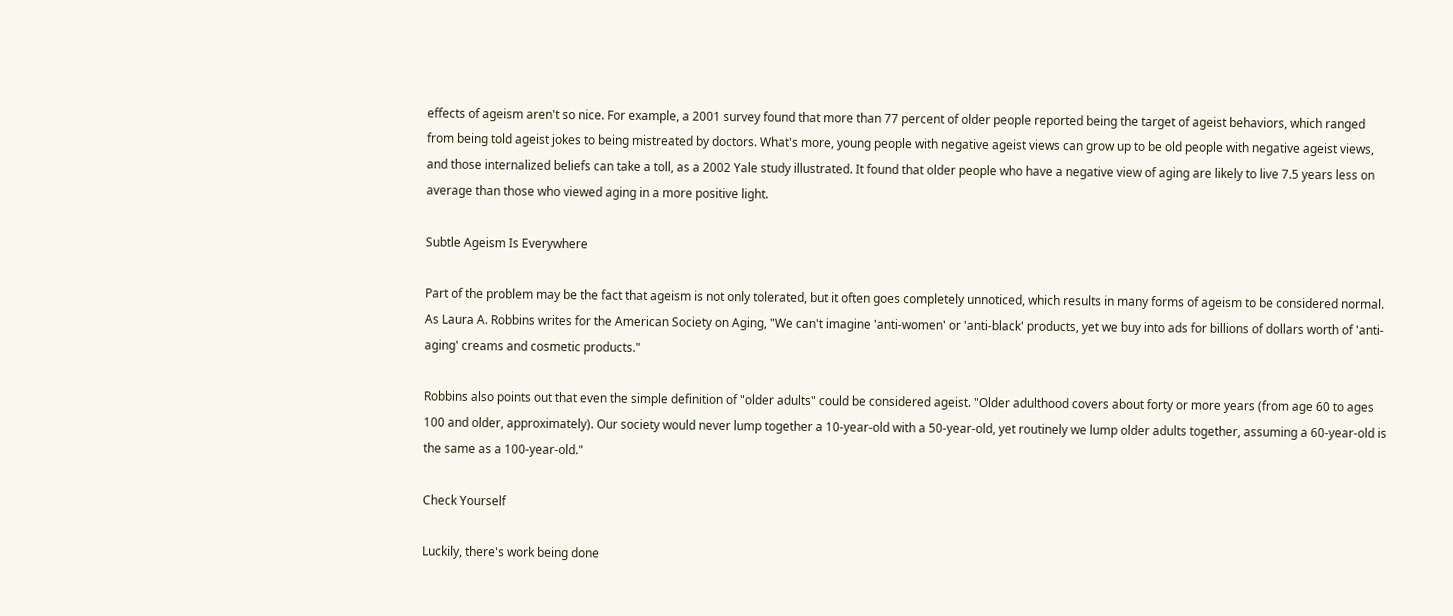effects of ageism aren't so nice. For example, a 2001 survey found that more than 77 percent of older people reported being the target of ageist behaviors, which ranged from being told ageist jokes to being mistreated by doctors. What's more, young people with negative ageist views can grow up to be old people with negative ageist views, and those internalized beliefs can take a toll, as a 2002 Yale study illustrated. It found that older people who have a negative view of aging are likely to live 7.5 years less on average than those who viewed aging in a more positive light.

Subtle Ageism Is Everywhere

Part of the problem may be the fact that ageism is not only tolerated, but it often goes completely unnoticed, which results in many forms of ageism to be considered normal. As Laura A. Robbins writes for the American Society on Aging, "We can't imagine 'anti-women' or 'anti-black' products, yet we buy into ads for billions of dollars worth of 'anti-aging' creams and cosmetic products."

Robbins also points out that even the simple definition of "older adults" could be considered ageist. "Older adulthood covers about forty or more years (from age 60 to ages 100 and older, approximately). Our society would never lump together a 10-year-old with a 50-year-old, yet routinely we lump older adults together, assuming a 60-year-old is the same as a 100-year-old."

Check Yourself

Luckily, there's work being done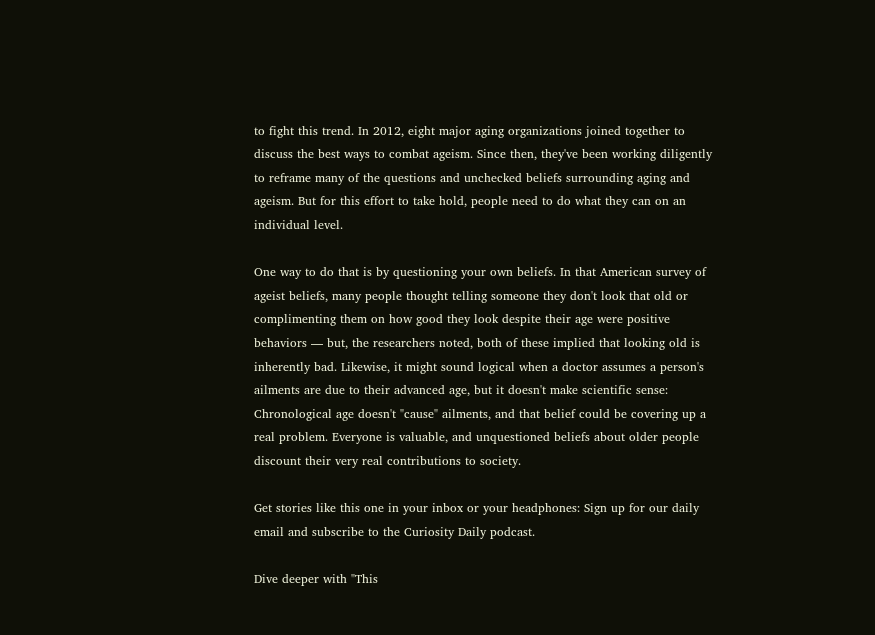to fight this trend. In 2012, eight major aging organizations joined together to discuss the best ways to combat ageism. Since then, they've been working diligently to reframe many of the questions and unchecked beliefs surrounding aging and ageism. But for this effort to take hold, people need to do what they can on an individual level.

One way to do that is by questioning your own beliefs. In that American survey of ageist beliefs, many people thought telling someone they don't look that old or complimenting them on how good they look despite their age were positive behaviors — but, the researchers noted, both of these implied that looking old is inherently bad. Likewise, it might sound logical when a doctor assumes a person's ailments are due to their advanced age, but it doesn't make scientific sense: Chronological age doesn't "cause" ailments, and that belief could be covering up a real problem. Everyone is valuable, and unquestioned beliefs about older people discount their very real contributions to society.

Get stories like this one in your inbox or your headphones: Sign up for our daily email and subscribe to the Curiosity Daily podcast.

Dive deeper with "This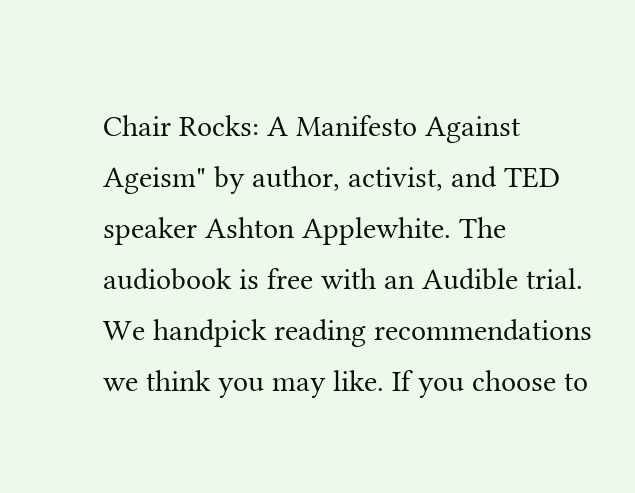Chair Rocks: A Manifesto Against Ageism" by author, activist, and TED speaker Ashton Applewhite. The audiobook is free with an Audible trial. We handpick reading recommendations we think you may like. If you choose to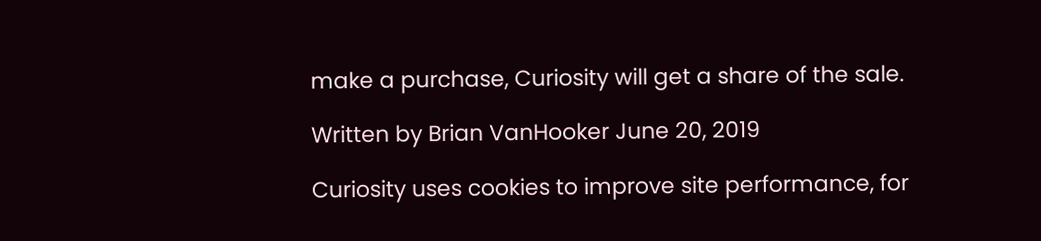make a purchase, Curiosity will get a share of the sale.

Written by Brian VanHooker June 20, 2019

Curiosity uses cookies to improve site performance, for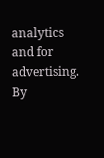analytics and for advertising. By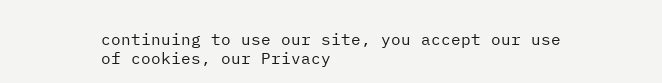continuing to use our site, you accept our use of cookies, our Privacy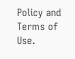Policy and Terms of Use.